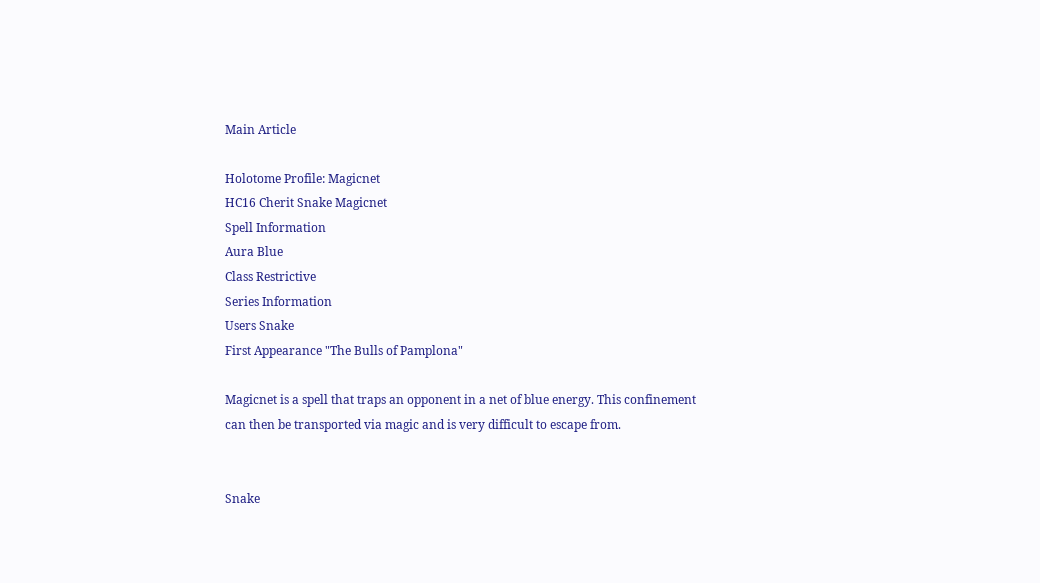Main Article

Holotome Profile: Magicnet
HC16 Cherit Snake Magicnet
Spell Information
Aura Blue
Class Restrictive
Series Information
Users Snake
First Appearance "The Bulls of Pamplona"

Magicnet is a spell that traps an opponent in a net of blue energy. This confinement can then be transported via magic and is very difficult to escape from.


Snake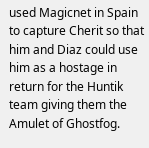used Magicnet in Spain to capture Cherit so that him and Diaz could use him as a hostage in return for the Huntik team giving them the Amulet of Ghostfog.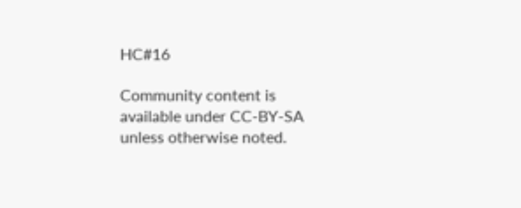HC#16

Community content is available under CC-BY-SA unless otherwise noted.